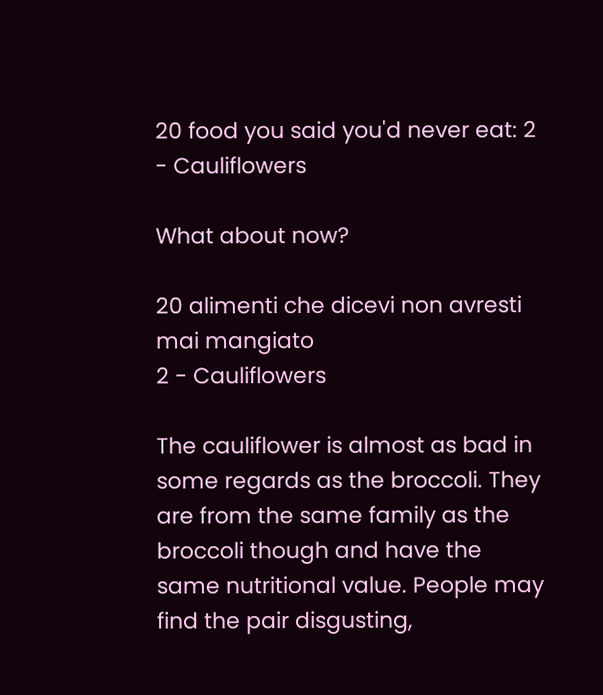20 food you said you'd never eat: 2 - Cauliflowers

What about now?

20 alimenti che dicevi non avresti mai mangiato
2 - Cauliflowers

The cauliflower is almost as bad in some regards as the broccoli. They are from the same family as the broccoli though and have the same nutritional value. People may find the pair disgusting,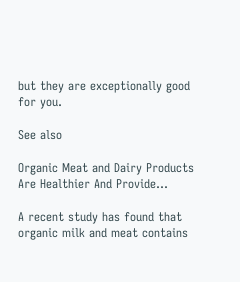but they are exceptionally good for you.

See also

Organic Meat and Dairy Products Are Healthier And Provide...

A recent study has found that organic milk and meat contains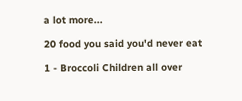a lot more...

20 food you said you'd never eat

1 - Broccoli Children all over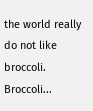the world really do not like broccoli. Broccoli...